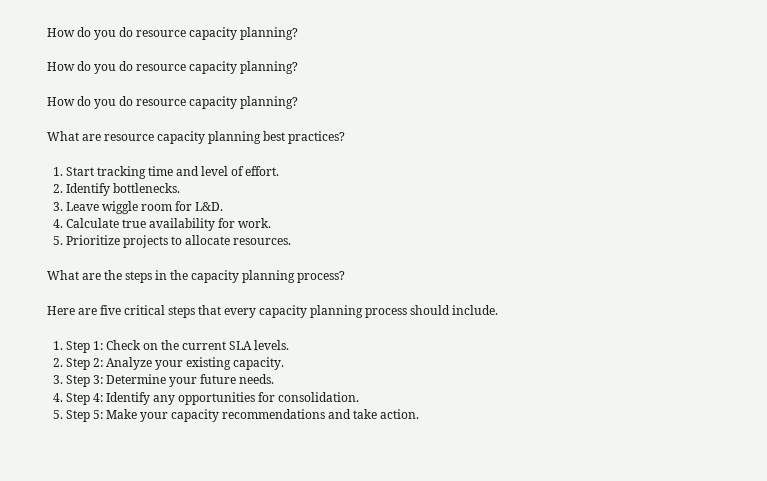How do you do resource capacity planning?

How do you do resource capacity planning?

How do you do resource capacity planning?

What are resource capacity planning best practices?

  1. Start tracking time and level of effort.
  2. Identify bottlenecks.
  3. Leave wiggle room for L&D.
  4. Calculate true availability for work.
  5. Prioritize projects to allocate resources.

What are the steps in the capacity planning process?

Here are five critical steps that every capacity planning process should include.

  1. Step 1: Check on the current SLA levels.
  2. Step 2: Analyze your existing capacity.
  3. Step 3: Determine your future needs.
  4. Step 4: Identify any opportunities for consolidation.
  5. Step 5: Make your capacity recommendations and take action.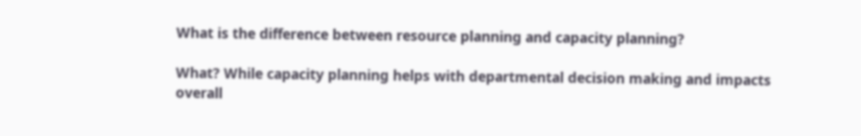What is the difference between resource planning and capacity planning?

What? While capacity planning helps with departmental decision making and impacts overall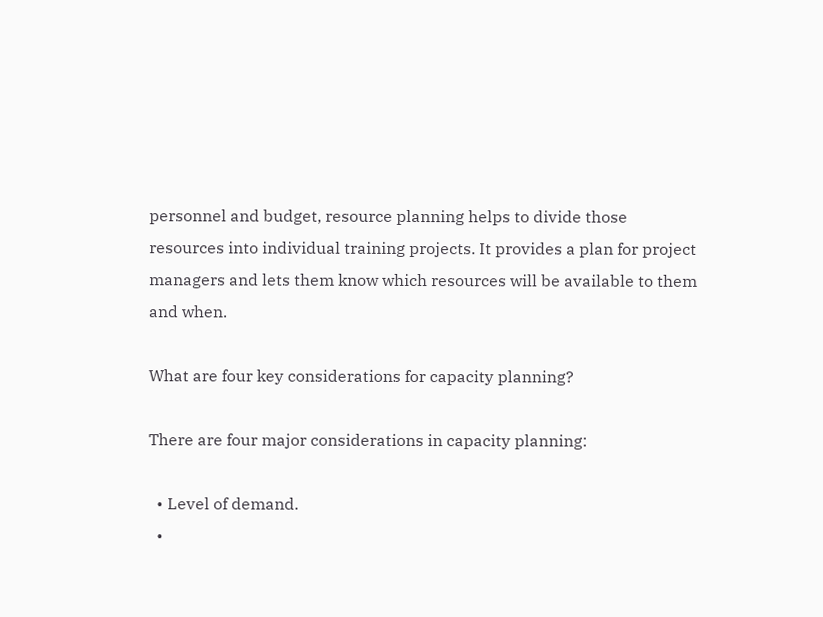personnel and budget, resource planning helps to divide those resources into individual training projects. It provides a plan for project managers and lets them know which resources will be available to them and when.

What are four key considerations for capacity planning?

There are four major considerations in capacity planning:

  • Level of demand.
  •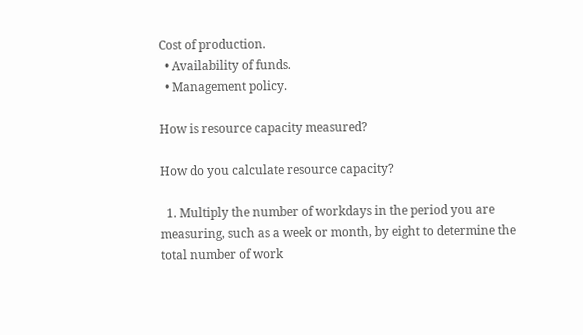Cost of production.
  • Availability of funds.
  • Management policy.

How is resource capacity measured?

How do you calculate resource capacity?

  1. Multiply the number of workdays in the period you are measuring, such as a week or month, by eight to determine the total number of work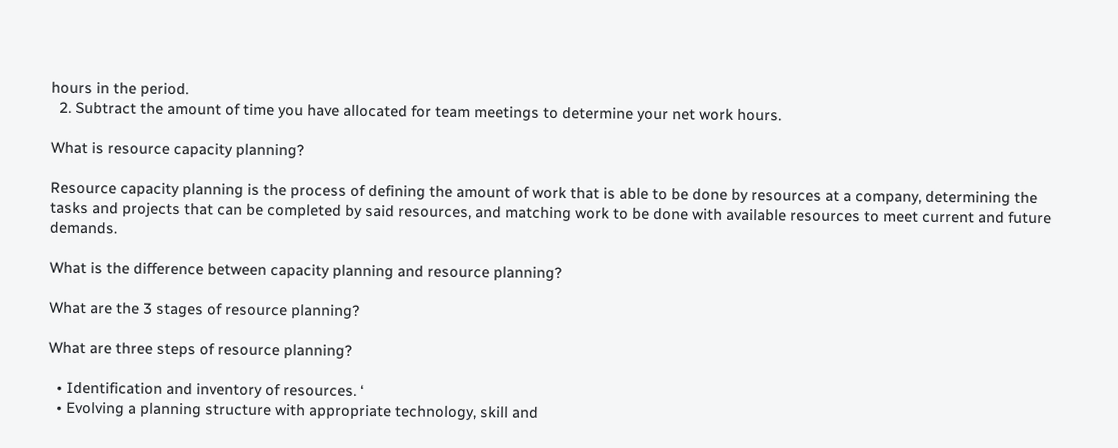hours in the period.
  2. Subtract the amount of time you have allocated for team meetings to determine your net work hours.

What is resource capacity planning?

Resource capacity planning is the process of defining the amount of work that is able to be done by resources at a company, determining the tasks and projects that can be completed by said resources, and matching work to be done with available resources to meet current and future demands.

What is the difference between capacity planning and resource planning?

What are the 3 stages of resource planning?

What are three steps of resource planning?

  • Identification and inventory of resources. ‘
  • Evolving a planning structure with appropriate technology, skill and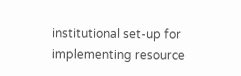institutional set-up for implementing resource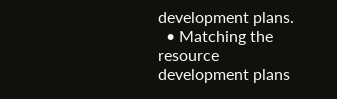development plans.
  • Matching the resource development plans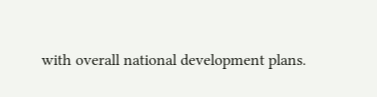with overall national development plans.